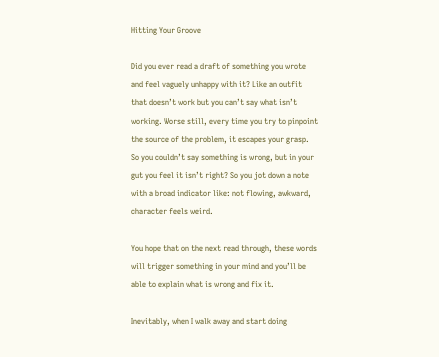Hitting Your Groove

Did you ever read a draft of something you wrote and feel vaguely unhappy with it? Like an outfit that doesn’t work but you can’t say what isn’t working. Worse still, every time you try to pinpoint the source of the problem, it escapes your grasp. So you couldn’t say something is wrong, but in your gut you feel it isn’t right? So you jot down a note with a broad indicator like: not flowing, awkward, character feels weird.

You hope that on the next read through, these words will trigger something in your mind and you’ll be able to explain what is wrong and fix it.

Inevitably, when I walk away and start doing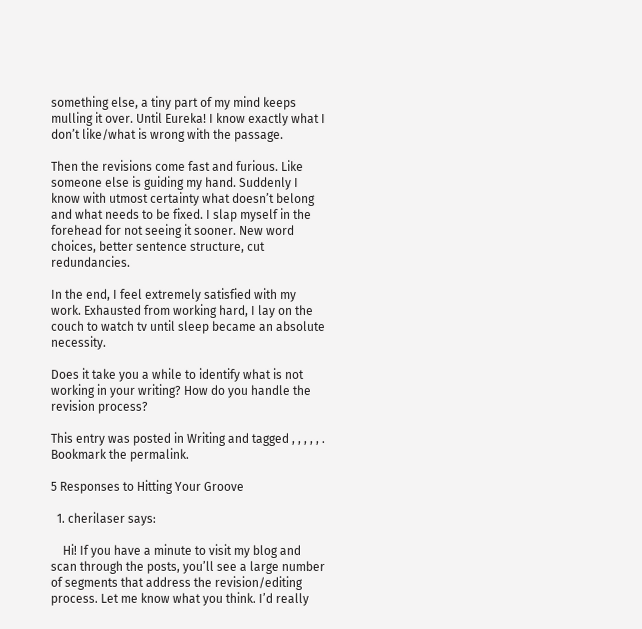something else, a tiny part of my mind keeps mulling it over. Until Eureka! I know exactly what I don’t like/what is wrong with the passage.

Then the revisions come fast and furious. Like someone else is guiding my hand. Suddenly I know with utmost certainty what doesn’t belong and what needs to be fixed. I slap myself in the forehead for not seeing it sooner. New word choices, better sentence structure, cut redundancies.

In the end, I feel extremely satisfied with my work. Exhausted from working hard, I lay on the couch to watch tv until sleep became an absolute necessity.

Does it take you a while to identify what is not working in your writing? How do you handle the revision process?

This entry was posted in Writing and tagged , , , , , . Bookmark the permalink.

5 Responses to Hitting Your Groove

  1. cherilaser says:

    Hi! If you have a minute to visit my blog and scan through the posts, you’ll see a large number of segments that address the revision/editing process. Let me know what you think. I’d really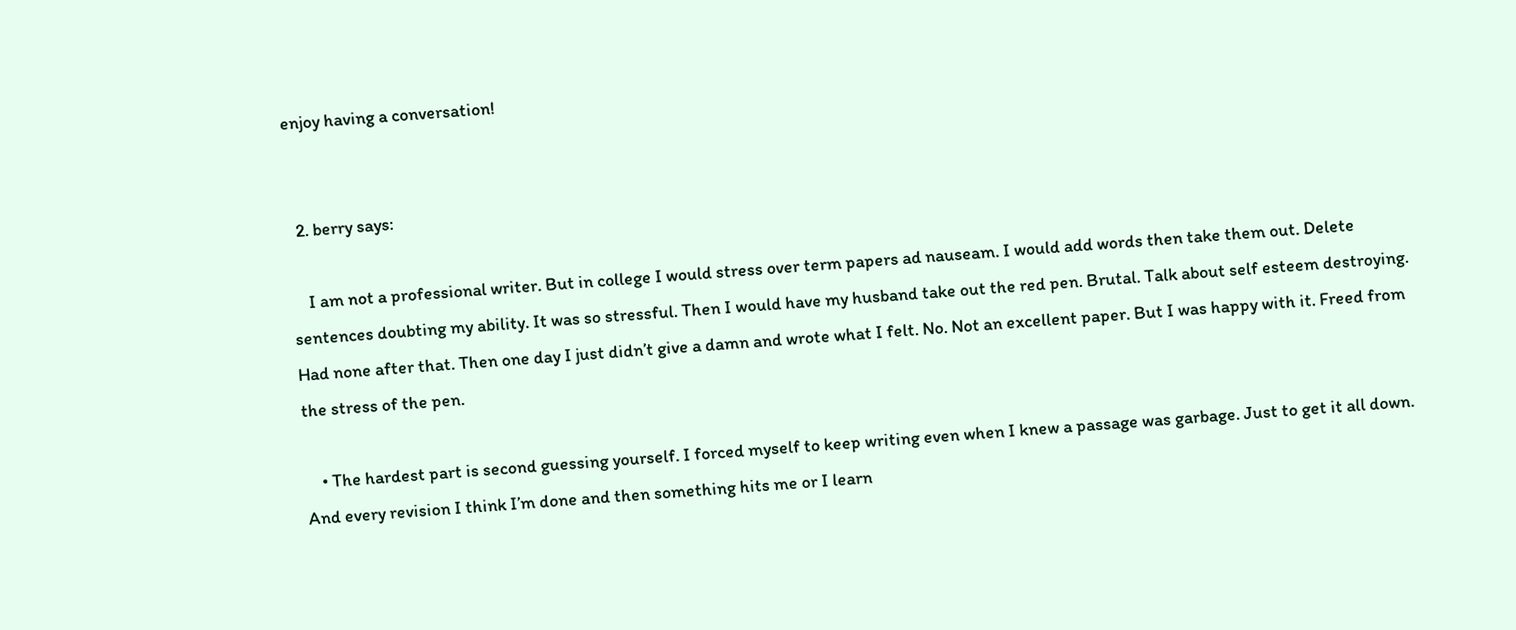enjoy having a conversation!


  2. berry says:

    I am not a professional writer. But in college I would stress over term papers ad nauseam. I would add words then take them out. Delete sentences doubting my ability. It was so stressful. Then I would have my husband take out the red pen. Brutal. Talk about self esteem destroying. Had none after that. Then one day I just didn’t give a damn and wrote what I felt. No. Not an excellent paper. But I was happy with it. Freed from the stress of the pen.

    • The hardest part is second guessing yourself. I forced myself to keep writing even when I knew a passage was garbage. Just to get it all down. And every revision I think I’m done and then something hits me or I learn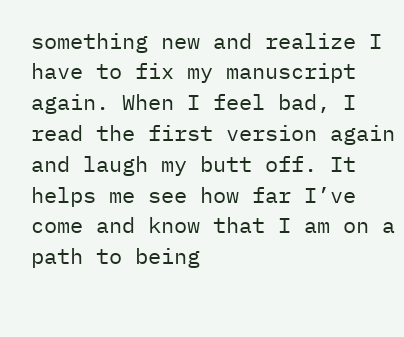something new and realize I have to fix my manuscript again. When I feel bad, I read the first version again and laugh my butt off. It helps me see how far I’ve come and know that I am on a path to being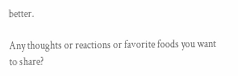better.

Any thoughts or reactions or favorite foods you want to share?